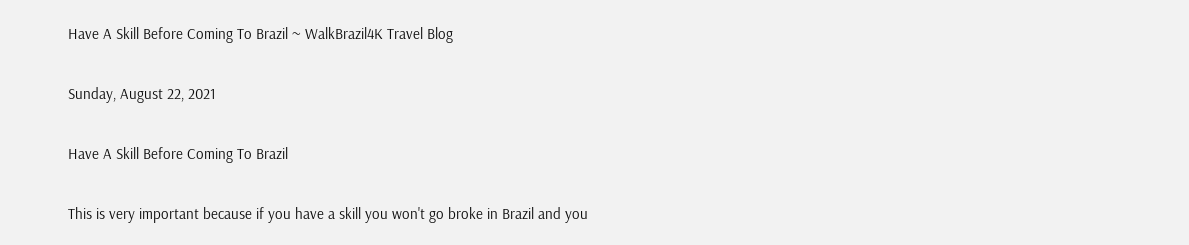Have A Skill Before Coming To Brazil ~ WalkBrazil4K Travel Blog

Sunday, August 22, 2021

Have A Skill Before Coming To Brazil

This is very important because if you have a skill you won't go broke in Brazil and you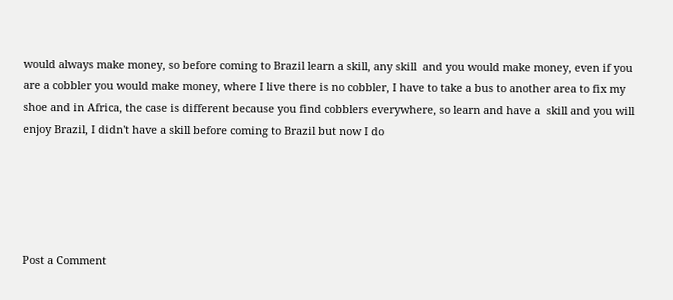would always make money, so before coming to Brazil learn a skill, any skill  and you would make money, even if you are a cobbler you would make money, where I live there is no cobbler, I have to take a bus to another area to fix my shoe and in Africa, the case is different because you find cobblers everywhere, so learn and have a  skill and you will enjoy Brazil, I didn't have a skill before coming to Brazil but now I do





Post a Comment